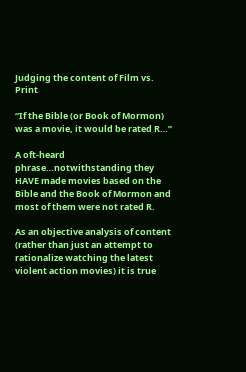Judging the content of Film vs. Print

“If the Bible (or Book of Mormon) was a movie, it would be rated R…”

A oft-heard phrase…notwithstanding they HAVE made movies based on the Bible and the Book of Mormon and most of them were not rated R.

As an objective analysis of content (rather than just an attempt to rationalize watching the latest violent action movies) it is true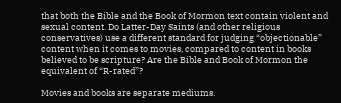that both the Bible and the Book of Mormon text contain violent and sexual content. Do Latter-Day Saints (and other religious conservatives) use a different standard for judging “objectionable” content when it comes to movies, compared to content in books believed to be scripture? Are the Bible and Book of Mormon the equivalent of “R-rated”?

Movies and books are separate mediums.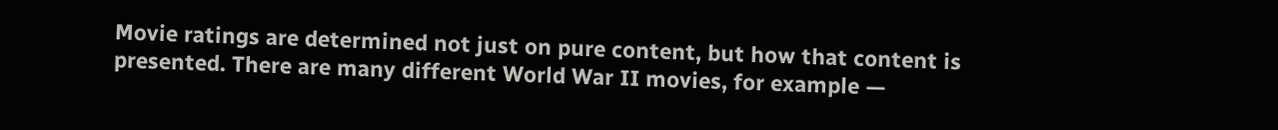Movie ratings are determined not just on pure content, but how that content is presented. There are many different World War II movies, for example —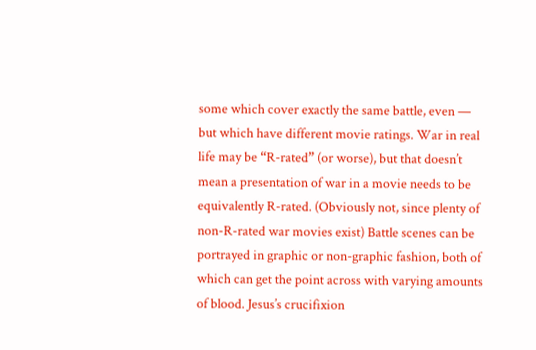some which cover exactly the same battle, even — but which have different movie ratings. War in real life may be “R-rated” (or worse), but that doesn’t mean a presentation of war in a movie needs to be equivalently R-rated. (Obviously not, since plenty of non-R-rated war movies exist) Battle scenes can be portrayed in graphic or non-graphic fashion, both of which can get the point across with varying amounts of blood. Jesus’s crucifixion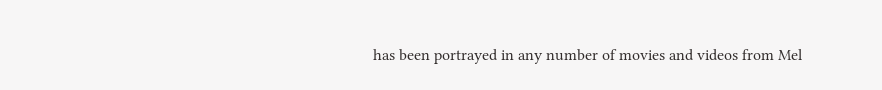has been portrayed in any number of movies and videos from Mel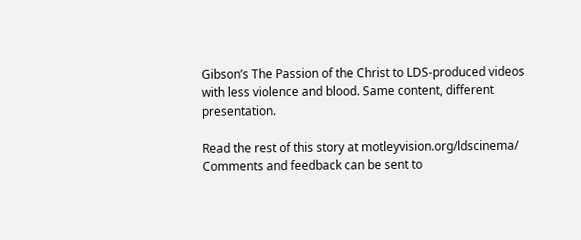Gibson’s The Passion of the Christ to LDS-produced videos with less violence and blood. Same content, different presentation.

Read the rest of this story at motleyvision.org/ldscinema/
Comments and feedback can be sent to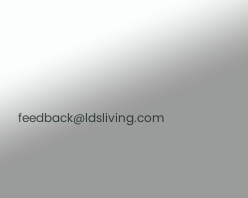feedback@ldsliving.com